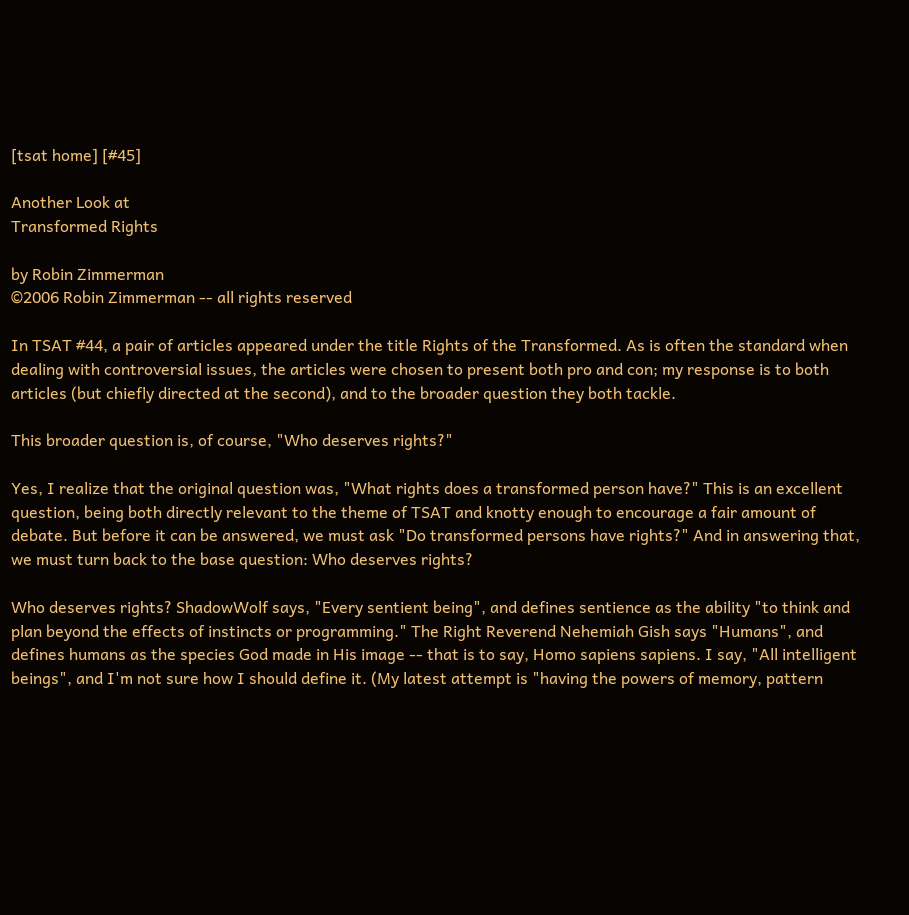[tsat home] [#45]

Another Look at
Transformed Rights

by Robin Zimmerman
©2006 Robin Zimmerman -- all rights reserved

In TSAT #44, a pair of articles appeared under the title Rights of the Transformed. As is often the standard when dealing with controversial issues, the articles were chosen to present both pro and con; my response is to both articles (but chiefly directed at the second), and to the broader question they both tackle.

This broader question is, of course, "Who deserves rights?"

Yes, I realize that the original question was, "What rights does a transformed person have?" This is an excellent question, being both directly relevant to the theme of TSAT and knotty enough to encourage a fair amount of debate. But before it can be answered, we must ask "Do transformed persons have rights?" And in answering that, we must turn back to the base question: Who deserves rights?

Who deserves rights? ShadowWolf says, "Every sentient being", and defines sentience as the ability "to think and plan beyond the effects of instincts or programming." The Right Reverend Nehemiah Gish says "Humans", and defines humans as the species God made in His image -- that is to say, Homo sapiens sapiens. I say, "All intelligent beings", and I'm not sure how I should define it. (My latest attempt is "having the powers of memory, pattern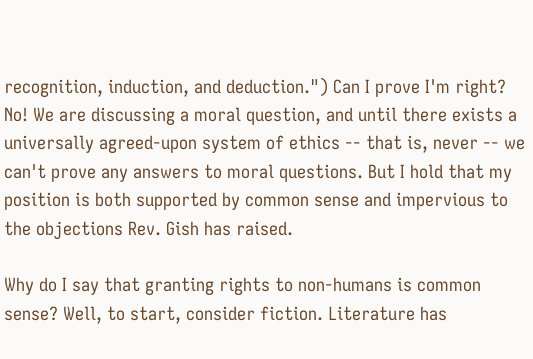recognition, induction, and deduction.") Can I prove I'm right? No! We are discussing a moral question, and until there exists a universally agreed-upon system of ethics -- that is, never -- we can't prove any answers to moral questions. But I hold that my position is both supported by common sense and impervious to the objections Rev. Gish has raised.

Why do I say that granting rights to non-humans is common sense? Well, to start, consider fiction. Literature has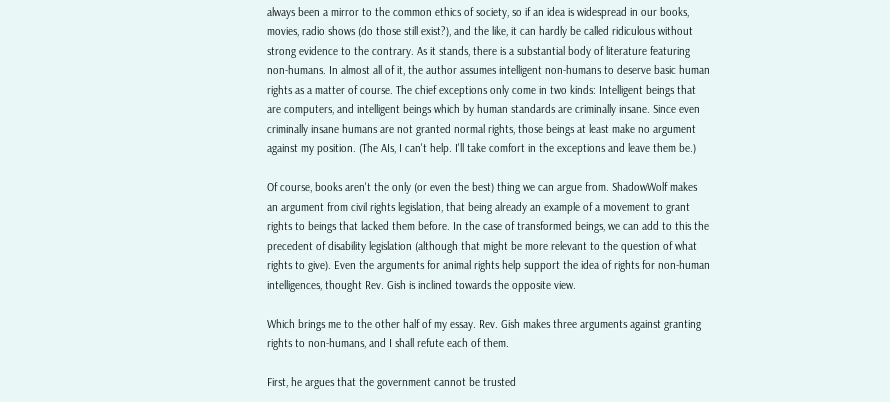always been a mirror to the common ethics of society, so if an idea is widespread in our books, movies, radio shows (do those still exist?), and the like, it can hardly be called ridiculous without strong evidence to the contrary. As it stands, there is a substantial body of literature featuring non-humans. In almost all of it, the author assumes intelligent non-humans to deserve basic human rights as a matter of course. The chief exceptions only come in two kinds: Intelligent beings that are computers, and intelligent beings which by human standards are criminally insane. Since even criminally insane humans are not granted normal rights, those beings at least make no argument against my position. (The AIs, I can't help. I'll take comfort in the exceptions and leave them be.)

Of course, books aren't the only (or even the best) thing we can argue from. ShadowWolf makes an argument from civil rights legislation, that being already an example of a movement to grant rights to beings that lacked them before. In the case of transformed beings, we can add to this the precedent of disability legislation (although that might be more relevant to the question of what rights to give). Even the arguments for animal rights help support the idea of rights for non-human intelligences, thought Rev. Gish is inclined towards the opposite view.

Which brings me to the other half of my essay. Rev. Gish makes three arguments against granting rights to non-humans, and I shall refute each of them.

First, he argues that the government cannot be trusted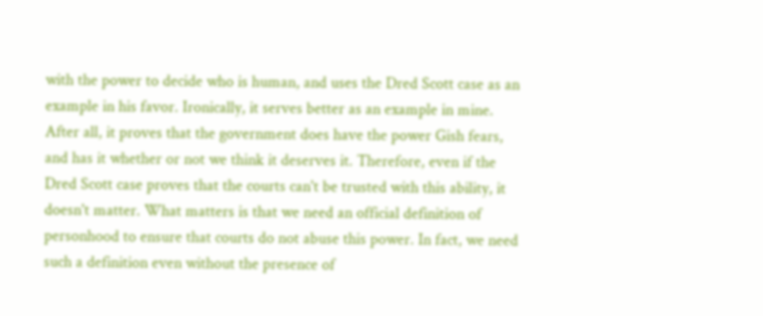with the power to decide who is human, and uses the Dred Scott case as an example in his favor. Ironically, it serves better as an example in mine. After all, it proves that the government does have the power Gish fears, and has it whether or not we think it deserves it. Therefore, even if the Dred Scott case proves that the courts can't be trusted with this ability, it doesn't matter. What matters is that we need an official definition of personhood to ensure that courts do not abuse this power. In fact, we need such a definition even without the presence of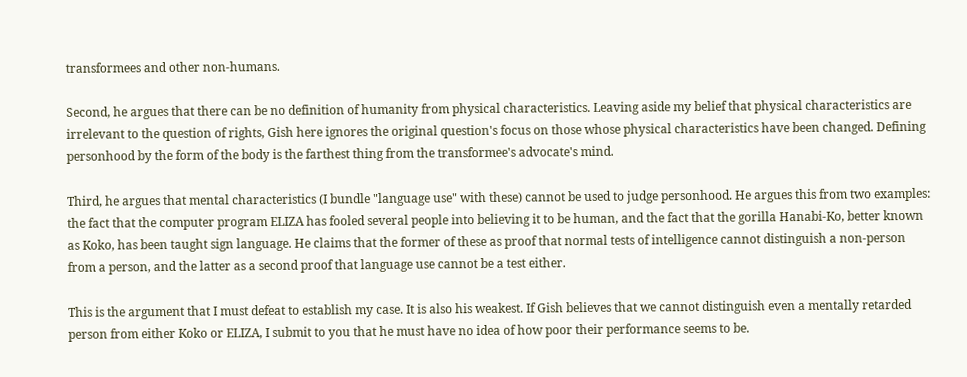transformees and other non-humans.

Second, he argues that there can be no definition of humanity from physical characteristics. Leaving aside my belief that physical characteristics are irrelevant to the question of rights, Gish here ignores the original question's focus on those whose physical characteristics have been changed. Defining personhood by the form of the body is the farthest thing from the transformee's advocate's mind.

Third, he argues that mental characteristics (I bundle "language use" with these) cannot be used to judge personhood. He argues this from two examples: the fact that the computer program ELIZA has fooled several people into believing it to be human, and the fact that the gorilla Hanabi-Ko, better known as Koko, has been taught sign language. He claims that the former of these as proof that normal tests of intelligence cannot distinguish a non-person from a person, and the latter as a second proof that language use cannot be a test either.

This is the argument that I must defeat to establish my case. It is also his weakest. If Gish believes that we cannot distinguish even a mentally retarded person from either Koko or ELIZA, I submit to you that he must have no idea of how poor their performance seems to be.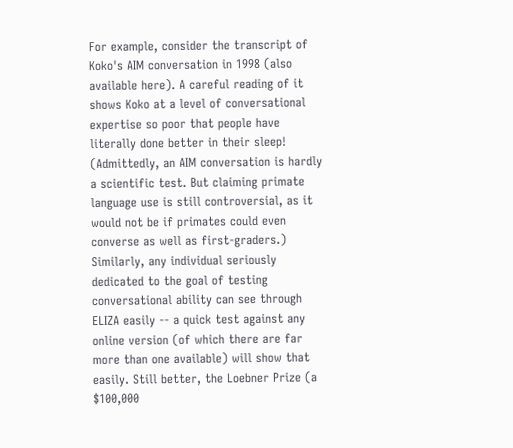For example, consider the transcript of Koko's AIM conversation in 1998 (also available here). A careful reading of it shows Koko at a level of conversational expertise so poor that people have literally done better in their sleep! (Admittedly, an AIM conversation is hardly a scientific test. But claiming primate language use is still controversial, as it would not be if primates could even converse as well as first-graders.) Similarly, any individual seriously dedicated to the goal of testing conversational ability can see through ELIZA easily -- a quick test against any online version (of which there are far more than one available) will show that easily. Still better, the Loebner Prize (a $100,000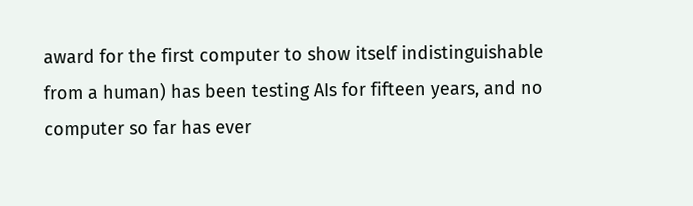award for the first computer to show itself indistinguishable from a human) has been testing AIs for fifteen years, and no computer so far has ever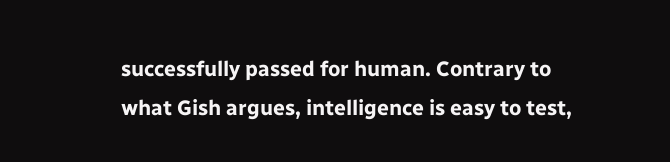successfully passed for human. Contrary to what Gish argues, intelligence is easy to test,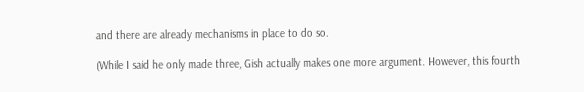and there are already mechanisms in place to do so.

(While I said he only made three, Gish actually makes one more argument. However, this fourth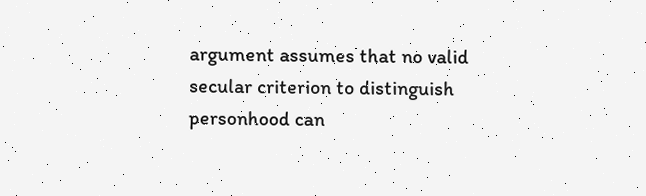argument assumes that no valid secular criterion to distinguish personhood can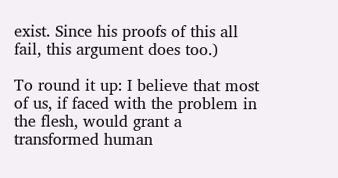exist. Since his proofs of this all fail, this argument does too.)

To round it up: I believe that most of us, if faced with the problem in the flesh, would grant a transformed human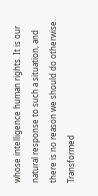whose intelligence human rights. It is our natural response to such a situation, and there is no reason we should do otherwise. Transformed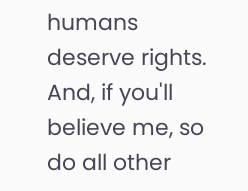humans deserve rights. And, if you'll believe me, so do all other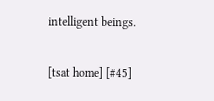intelligent beings.

[tsat home] [#45]